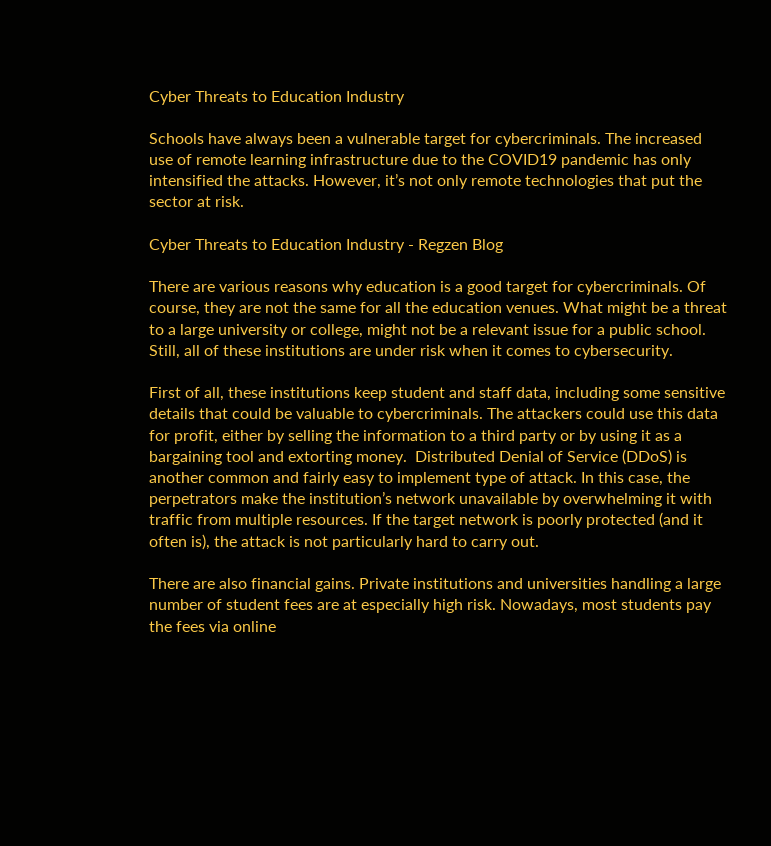Cyber Threats to Education Industry

Schools have always been a vulnerable target for cybercriminals. The increased use of remote learning infrastructure due to the COVID19 pandemic has only intensified the attacks. However, it’s not only remote technologies that put the sector at risk.

Cyber Threats to Education Industry - Regzen Blog

There are various reasons why education is a good target for cybercriminals. Of course, they are not the same for all the education venues. What might be a threat to a large university or college, might not be a relevant issue for a public school. Still, all of these institutions are under risk when it comes to cybersecurity.

First of all, these institutions keep student and staff data, including some sensitive details that could be valuable to cybercriminals. The attackers could use this data for profit, either by selling the information to a third party or by using it as a bargaining tool and extorting money.  Distributed Denial of Service (DDoS) is another common and fairly easy to implement type of attack. In this case, the perpetrators make the institution’s network unavailable by overwhelming it with traffic from multiple resources. If the target network is poorly protected (and it often is), the attack is not particularly hard to carry out.

There are also financial gains. Private institutions and universities handling a large number of student fees are at especially high risk. Nowadays, most students pay the fees via online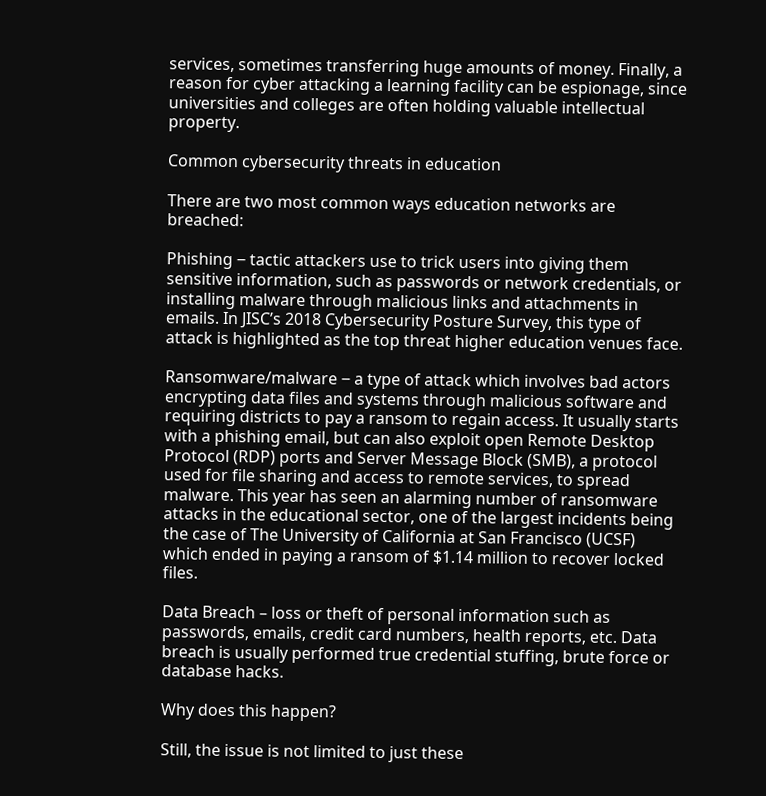services, sometimes transferring huge amounts of money. Finally, a reason for cyber attacking a learning facility can be espionage, since universities and colleges are often holding valuable intellectual property.

Common cybersecurity threats in education

There are two most common ways education networks are breached:

Phishing ‒ tactic attackers use to trick users into giving them sensitive information, such as passwords or network credentials, or installing malware through malicious links and attachments in emails. In JISC’s 2018 Cybersecurity Posture Survey, this type of attack is highlighted as the top threat higher education venues face.

Ransomware/malware ‒ a type of attack which involves bad actors encrypting data files and systems through malicious software and requiring districts to pay a ransom to regain access. It usually starts with a phishing email, but can also exploit open Remote Desktop Protocol (RDP) ports and Server Message Block (SMB), a protocol used for file sharing and access to remote services, to spread malware. This year has seen an alarming number of ransomware attacks in the educational sector, one of the largest incidents being the case of The University of California at San Francisco (UCSF) which ended in paying a ransom of $1.14 million to recover locked files.

Data Breach – loss or theft of personal information such as passwords, emails, credit card numbers, health reports, etc. Data breach is usually performed true credential stuffing, brute force or database hacks.

Why does this happen?

Still, the issue is not limited to just these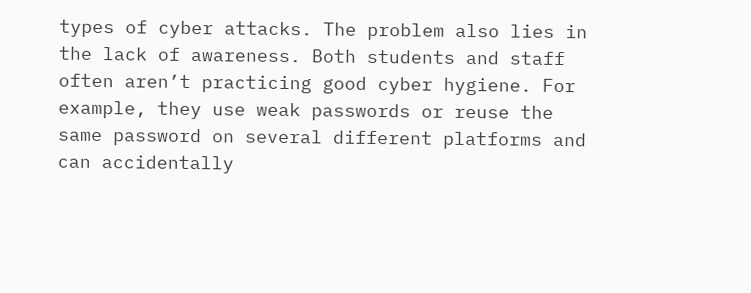types of cyber attacks. The problem also lies in the lack of awareness. Both students and staff often aren’t practicing good cyber hygiene. For example, they use weak passwords or reuse the same password on several different platforms and can accidentally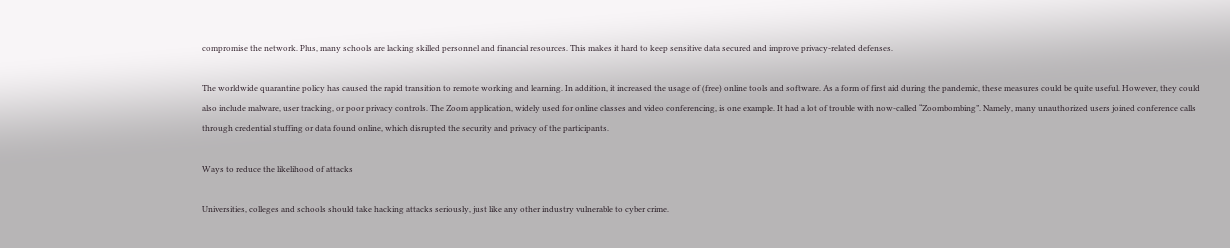compromise the network. Plus, many schools are lacking skilled personnel and financial resources. This makes it hard to keep sensitive data secured and improve privacy-related defenses.

The worldwide quarantine policy has caused the rapid transition to remote working and learning. In addition, it increased the usage of (free) online tools and software. As a form of first aid during the pandemic, these measures could be quite useful. However, they could also include malware, user tracking, or poor privacy controls. The Zoom application, widely used for online classes and video conferencing, is one example. It had a lot of trouble with now-called “Zoombombing”. Namely, many unauthorized users joined conference calls through credential stuffing or data found online, which disrupted the security and privacy of the participants.

Ways to reduce the likelihood of attacks

Universities, colleges and schools should take hacking attacks seriously, just like any other industry vulnerable to cyber crime.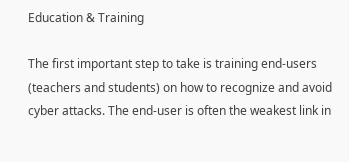Education & Training

The first important step to take is training end-users (teachers and students) on how to recognize and avoid cyber attacks. The end-user is often the weakest link in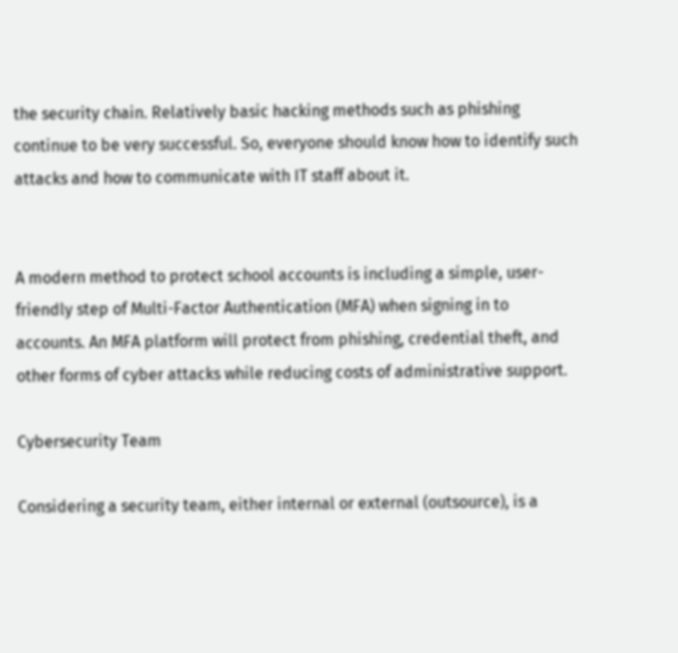the security chain. Relatively basic hacking methods such as phishing continue to be very successful. So, everyone should know how to identify such attacks and how to communicate with IT staff about it.


A modern method to protect school accounts is including a simple, user-friendly step of Multi-Factor Authentication (MFA) when signing in to accounts. An MFA platform will protect from phishing, credential theft, and other forms of cyber attacks while reducing costs of administrative support.

Cybersecurity Team

Considering a security team, either internal or external (outsource), is a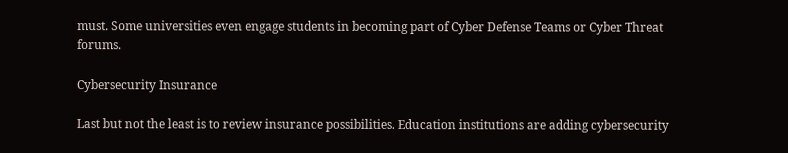must. Some universities even engage students in becoming part of Cyber Defense Teams or Cyber Threat forums.

Cybersecurity Insurance

Last but not the least is to review insurance possibilities. Education institutions are adding cybersecurity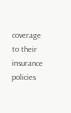coverage to their insurance policies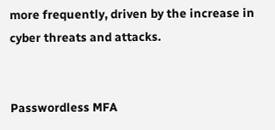more frequently, driven by the increase in cyber threats and attacks.


Passwordless MFA